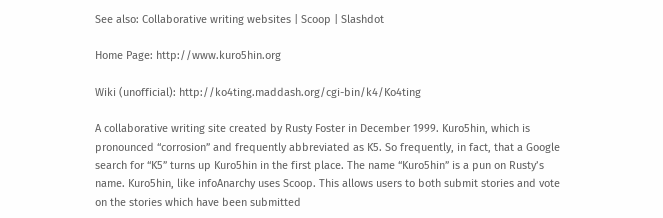See also: Collaborative writing websites | Scoop | Slashdot

Home Page: http://www.kuro5hin.org

Wiki (unofficial): http://ko4ting.maddash.org/cgi-bin/k4/Ko4ting

A collaborative writing site created by Rusty Foster in December 1999. Kuro5hin, which is pronounced “corrosion” and frequently abbreviated as K5. So frequently, in fact, that a Google search for “K5” turns up Kuro5hin in the first place. The name “Kuro5hin” is a pun on Rusty’s name. Kuro5hin, like infoAnarchy uses Scoop. This allows users to both submit stories and vote on the stories which have been submitted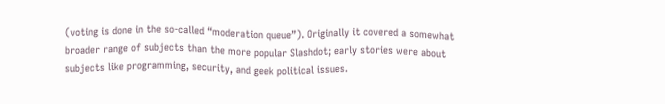(voting is done in the so-called “moderation queue”). Originally it covered a somewhat broader range of subjects than the more popular Slashdot; early stories were about subjects like programming, security, and geek political issues.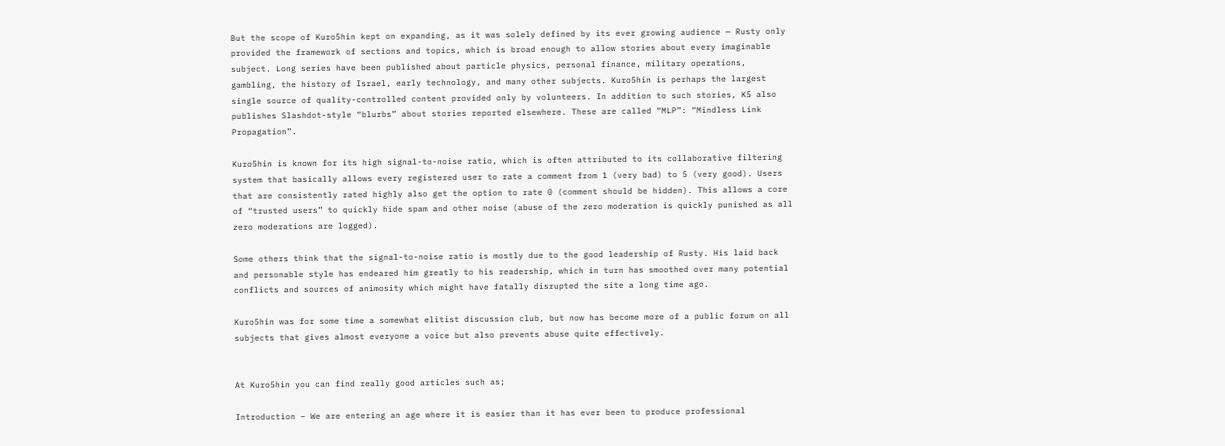But the scope of Kuro5hin kept on expanding, as it was solely defined by its ever growing audience — Rusty only provided the framework of sections and topics, which is broad enough to allow stories about every imaginable subject. Long series have been published about particle physics, personal finance, military operations, gambling, the history of Israel, early technology, and many other subjects. Kuro5hin is perhaps the largest single source of quality-controlled content provided only by volunteers. In addition to such stories, K5 also publishes Slashdot-style “blurbs” about stories reported elsewhere. These are called “MLP”: “Mindless Link Propagation”.

Kuro5hin is known for its high signal-to-noise ratio, which is often attributed to its collaborative filtering system that basically allows every registered user to rate a comment from 1 (very bad) to 5 (very good). Users that are consistently rated highly also get the option to rate 0 (comment should be hidden). This allows a core of “trusted users” to quickly hide spam and other noise (abuse of the zero moderation is quickly punished as all zero moderations are logged).

Some others think that the signal-to-noise ratio is mostly due to the good leadership of Rusty. His laid back and personable style has endeared him greatly to his readership, which in turn has smoothed over many potential conflicts and sources of animosity which might have fatally disrupted the site a long time ago.

Kuro5hin was for some time a somewhat elitist discussion club, but now has become more of a public forum on all subjects that gives almost everyone a voice but also prevents abuse quite effectively.


At Kuro5hin you can find really good articles such as;

Introduction – We are entering an age where it is easier than it has ever been to produce professional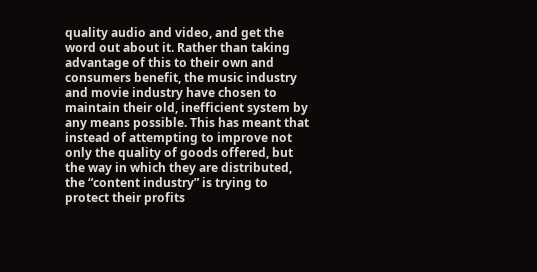quality audio and video, and get the word out about it. Rather than taking advantage of this to their own and consumers benefit, the music industry and movie industry have chosen to maintain their old, inefficient system by any means possible. This has meant that instead of attempting to improve not only the quality of goods offered, but the way in which they are distributed, the “content industry” is trying to protect their profits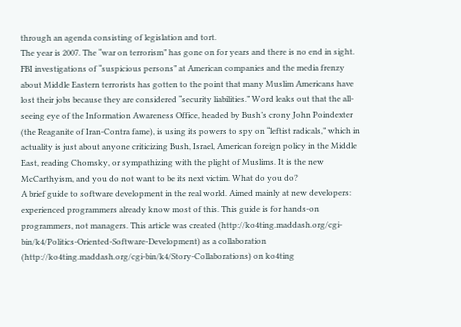through an agenda consisting of legislation and tort.
The year is 2007. The “war on terrorism” has gone on for years and there is no end in sight. FBI investigations of “suspicious persons” at American companies and the media frenzy about Middle Eastern terrorists has gotten to the point that many Muslim Americans have lost their jobs because they are considered “security liabilities.” Word leaks out that the all-seeing eye of the Information Awareness Office, headed by Bush’s crony John Poindexter (the Reaganite of Iran-Contra fame), is using its powers to spy on “leftist radicals,” which in actuality is just about anyone criticizing Bush, Israel, American foreign policy in the Middle East, reading Chomsky, or sympathizing with the plight of Muslims. It is the new McCarthyism, and you do not want to be its next victim. What do you do?
A brief guide to software development in the real world. Aimed mainly at new developers: experienced programmers already know most of this. This guide is for hands-on programmers, not managers. This article was created (http://ko4ting.maddash.org/cgi-bin/k4/Politics-Oriented-Software-Development) as a collaboration (http://ko4ting.maddash.org/cgi-bin/k4/Story-Collaborations) on ko4ting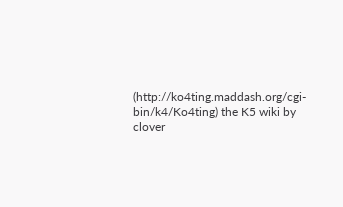(http://ko4ting.maddash.org/cgi-bin/k4/Ko4ting) the K5 wiki by clover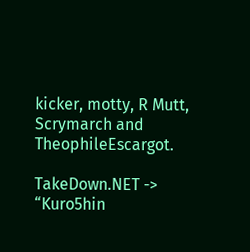kicker, motty, R Mutt, Scrymarch and TheophileEscargot.

TakeDown.NET -> “Kuro5hin